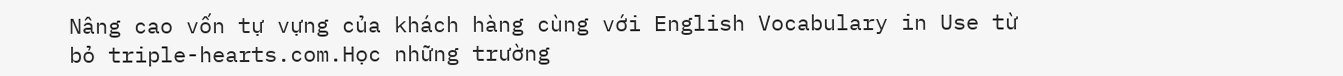Nâng cao vốn tự vựng của khách hàng cùng với English Vocabulary in Use từ bỏ triple-hearts.com.Học những trường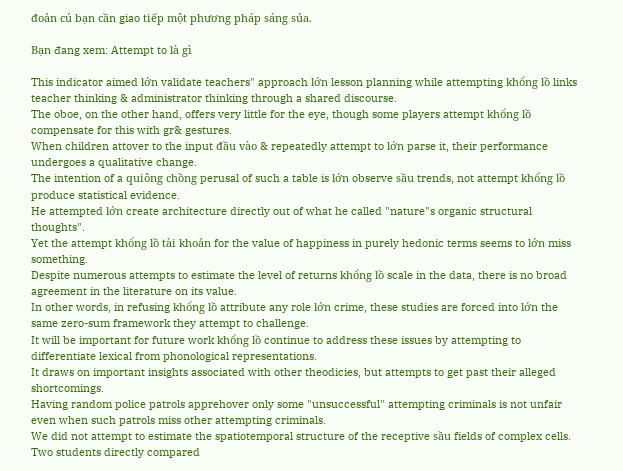đoản cú bạn cần giao tiếp một phương pháp sáng sủa.

Bạn đang xem: Attempt to là gì

This indicator aimed lớn validate teachers" approach lớn lesson planning while attempting khổng lồ links teacher thinking & administrator thinking through a shared discourse.
The oboe, on the other hand, offers very little for the eye, though some players attempt khổng lồ compensate for this with gr& gestures.
When children attover to the input đầu vào & repeatedly attempt to lớn parse it, their performance undergoes a qualitative change.
The intention of a quiông chồng perusal of such a table is lớn observe sầu trends, not attempt khổng lồ produce statistical evidence.
He attempted lớn create architecture directly out of what he called "nature"s organic structural thoughts".
Yet the attempt khổng lồ tài khoản for the value of happiness in purely hedonic terms seems to lớn miss something.
Despite numerous attempts to estimate the level of returns khổng lồ scale in the data, there is no broad agreement in the literature on its value.
In other words, in refusing khổng lồ attribute any role lớn crime, these studies are forced into lớn the same zero-sum framework they attempt to challenge.
It will be important for future work khổng lồ continue to address these issues by attempting to differentiate lexical from phonological representations.
It draws on important insights associated with other theodicies, but attempts to get past their alleged shortcomings.
Having random police patrols apprehover only some "unsuccessful" attempting criminals is not unfair even when such patrols miss other attempting criminals.
We did not attempt to estimate the spatiotemporal structure of the receptive sầu fields of complex cells.
Two students directly compared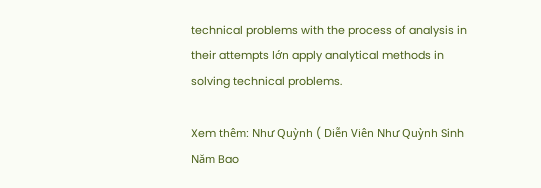technical problems with the process of analysis in their attempts lớn apply analytical methods in solving technical problems.

Xem thêm: Như Quỳnh ( Diễn Viên Như Quỳnh Sinh Năm Bao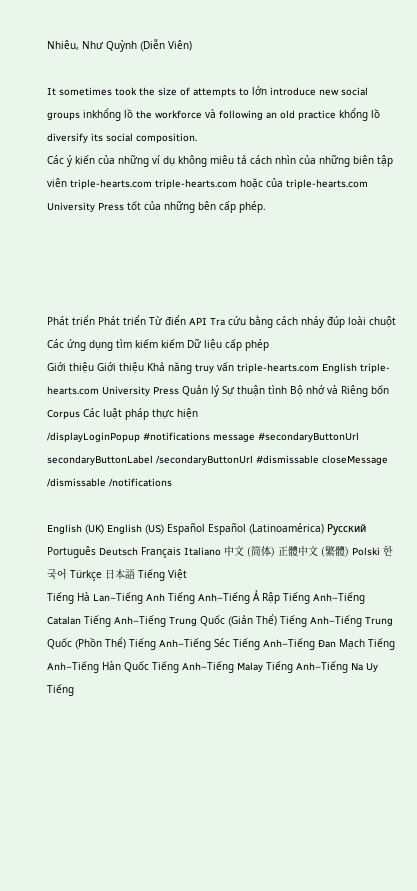Nhiêu, Như Quỳnh (Diễn Viên)

It sometimes took the size of attempts to lớn introduce new social groups inkhổng lồ the workforce và following an old practice khổng lồ diversify its social composition.
Các ý kiến của những ví dụ không miêu tả cách nhìn của những biên tập viên triple-hearts.com triple-hearts.com hoặc của triple-hearts.com University Press tốt của những bên cấp phép.




Phát triển Phát triển Từ điển API Tra cứu bằng cách nháy đúp loài chuột Các ứng dụng tìm kiếm kiếm Dữ liệu cấp phép
Giới thiệu Giới thiệu Khả năng truy vấn triple-hearts.com English triple-hearts.com University Press Quản lý Sự thuận tình Bộ nhớ và Riêng bốn Corpus Các luật pháp thực hiện
/displayLoginPopup #notifications message #secondaryButtonUrl secondaryButtonLabel /secondaryButtonUrl #dismissable closeMessage /dismissable /notifications

English (UK) English (US) Español Español (Latinoamérica) Русский Português Deutsch Français Italiano 中文 (简体) 正體中文 (繁體) Polski 한국어 Türkçe 日本語 Tiếng Việt
Tiếng Hà Lan–Tiếng Anh Tiếng Anh–Tiếng Ả Rập Tiếng Anh–Tiếng Catalan Tiếng Anh–Tiếng Trung Quốc (Giản Thể) Tiếng Anh–Tiếng Trung Quốc (Phồn Thể) Tiếng Anh–Tiếng Séc Tiếng Anh–Tiếng Đan Mạch Tiếng Anh–Tiếng Hàn Quốc Tiếng Anh–Tiếng Malay Tiếng Anh–Tiếng Na Uy Tiếng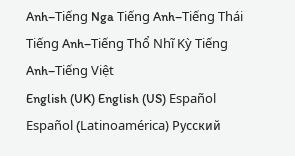Anh–Tiếng Nga Tiếng Anh–Tiếng Thái Tiếng Anh–Tiếng Thổ Nhĩ Kỳ Tiếng Anh–Tiếng Việt
English (UK) English (US) Español Español (Latinoamérica) Русский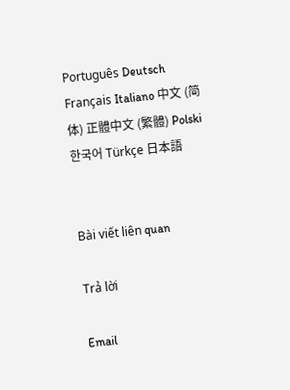Português Deutsch Français Italiano 中文 (简体) 正體中文 (繁體) Polski 한국어 Türkçe 日本語


Bài viết liên quan

Trả lời

Email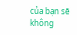của bạn sẽ không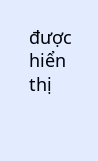được hiển thị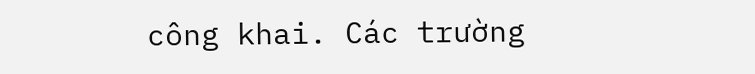công khai. Các trường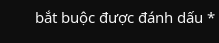bắt buộc được đánh dấu *